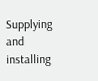Supplying and installing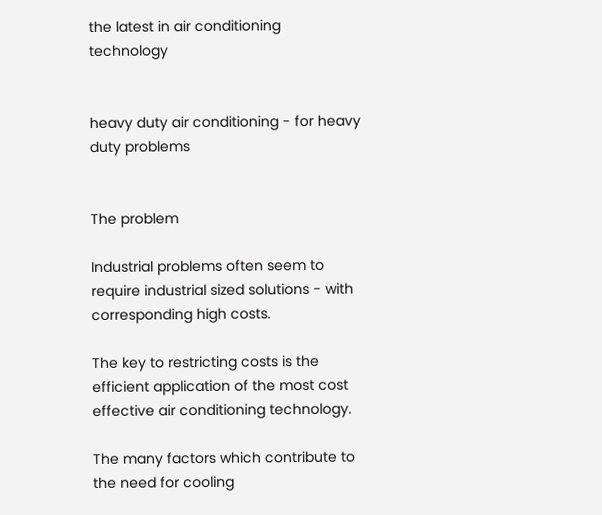the latest in air conditioning technology


heavy duty air conditioning - for heavy duty problems


The problem

Industrial problems often seem to require industrial sized solutions - with corresponding high costs.

The key to restricting costs is the efficient application of the most cost effective air conditioning technology.

The many factors which contribute to the need for cooling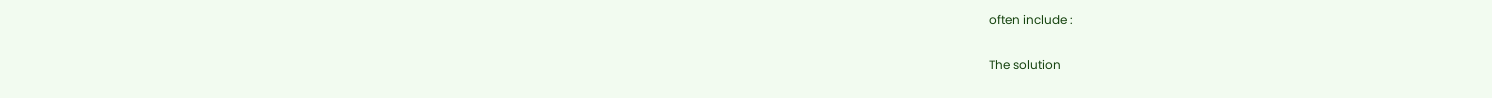often include :

The solution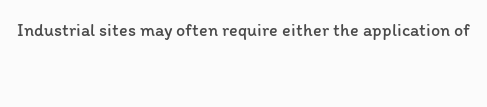Industrial sites may often require either the application of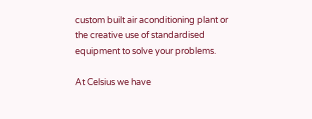custom built air aconditioning plant or the creative use of standardised equipment to solve your problems.

At Celsius we have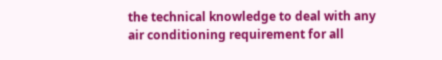the technical knowledge to deal with any air conditioning requirement for all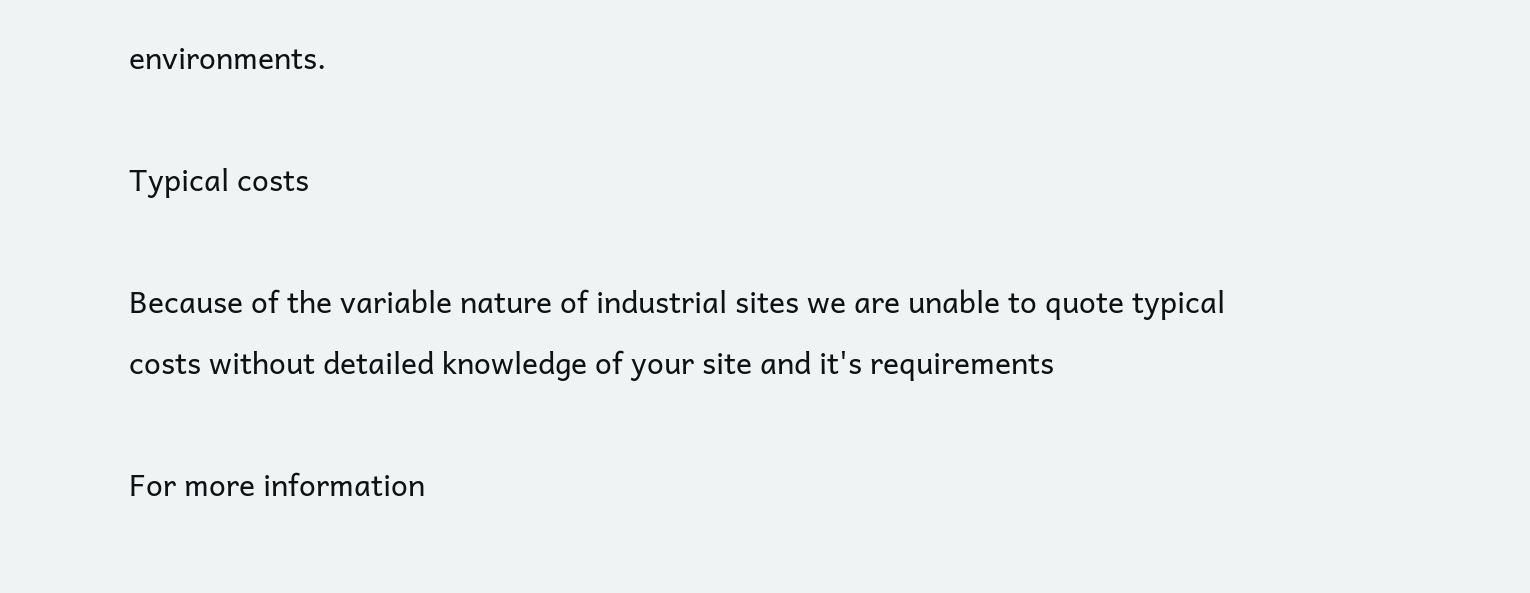environments.

Typical costs

Because of the variable nature of industrial sites we are unable to quote typical costs without detailed knowledge of your site and it's requirements

For more information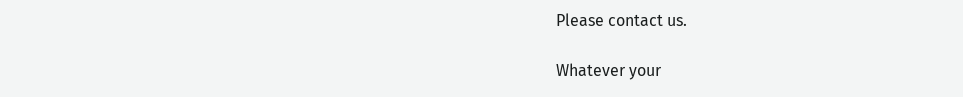Please contact us.

Whatever your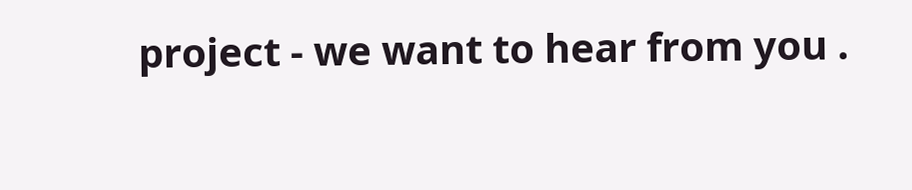project - we want to hear from you .